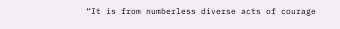“It is from numberless diverse acts of courage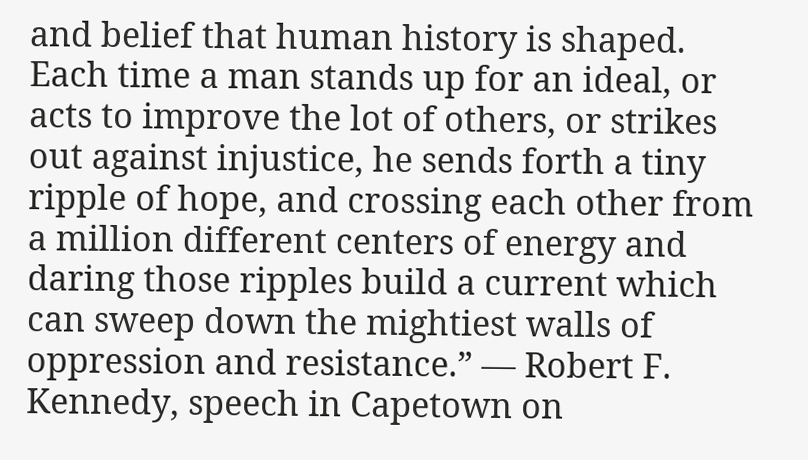and belief that human history is shaped. Each time a man stands up for an ideal, or acts to improve the lot of others, or strikes out against injustice, he sends forth a tiny ripple of hope, and crossing each other from a million different centers of energy and daring those ripples build a current which can sweep down the mightiest walls of oppression and resistance.” — Robert F. Kennedy, speech in Capetown on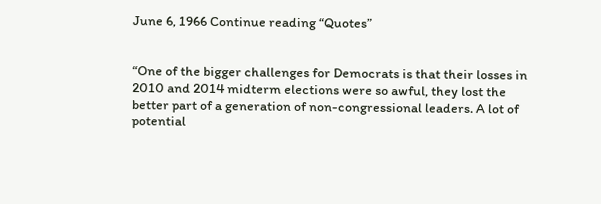June 6, 1966 Continue reading “Quotes”


“One of the bigger challenges for Democrats is that their losses in 2010 and 2014 midterm elections were so awful, they lost the better part of a generation of non-congressional leaders. A lot of potential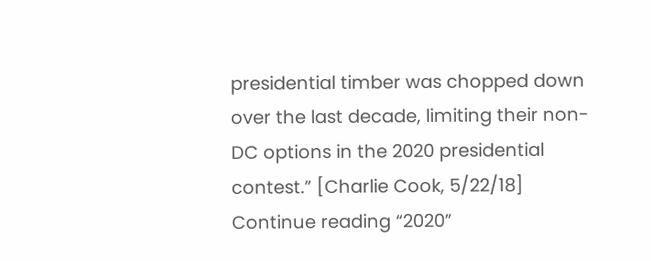presidential timber was chopped down over the last decade, limiting their non-DC options in the 2020 presidential contest.” [Charlie Cook, 5/22/18] Continue reading “2020”